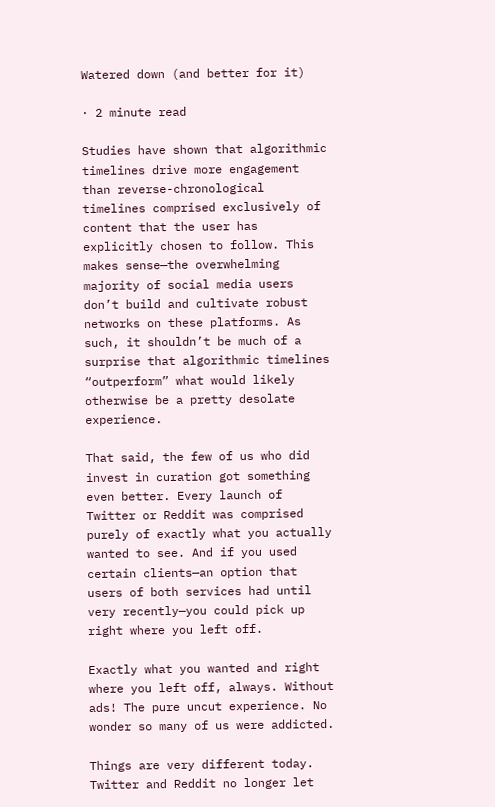Watered down (and better for it)

· 2 minute read

Studies have shown that algorithmic timelines drive more engagement than reverse-chronological timelines comprised exclusively of content that the user has explicitly chosen to follow. This makes sense—the overwhelming majority of social media users don’t build and cultivate robust networks on these platforms. As such, it shouldn’t be much of a surprise that algorithmic timelines “outperform” what would likely otherwise be a pretty desolate experience.

That said, the few of us who did invest in curation got something even better. Every launch of Twitter or Reddit was comprised purely of exactly what you actually wanted to see. And if you used certain clients—an option that users of both services had until very recently—you could pick up right where you left off.

Exactly what you wanted and right where you left off, always. Without ads! The pure uncut experience. No wonder so many of us were addicted.

Things are very different today. Twitter and Reddit no longer let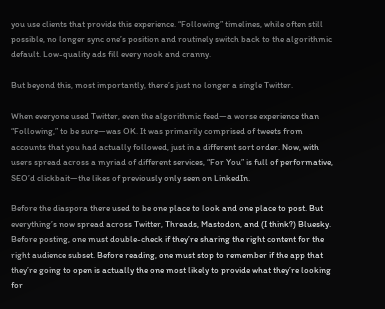you use clients that provide this experience. “Following” timelines, while often still possible, no longer sync one’s position and routinely switch back to the algorithmic default. Low-quality ads fill every nook and cranny.

But beyond this, most importantly, there’s just no longer a single Twitter.

When everyone used Twitter, even the algorithmic feed—a worse experience than “Following,” to be sure—was OK. It was primarily comprised of tweets from accounts that you had actually followed, just in a different sort order. Now, with users spread across a myriad of different services, “For You” is full of performative, SEO’d clickbait—the likes of previously only seen on LinkedIn.

Before the diaspora there used to be one place to look and one place to post. But everything’s now spread across Twitter, Threads, Mastodon, and (I think?) Bluesky. Before posting, one must double-check if they’re sharing the right content for the right audience subset. Before reading, one must stop to remember if the app that they’re going to open is actually the one most likely to provide what they’re looking for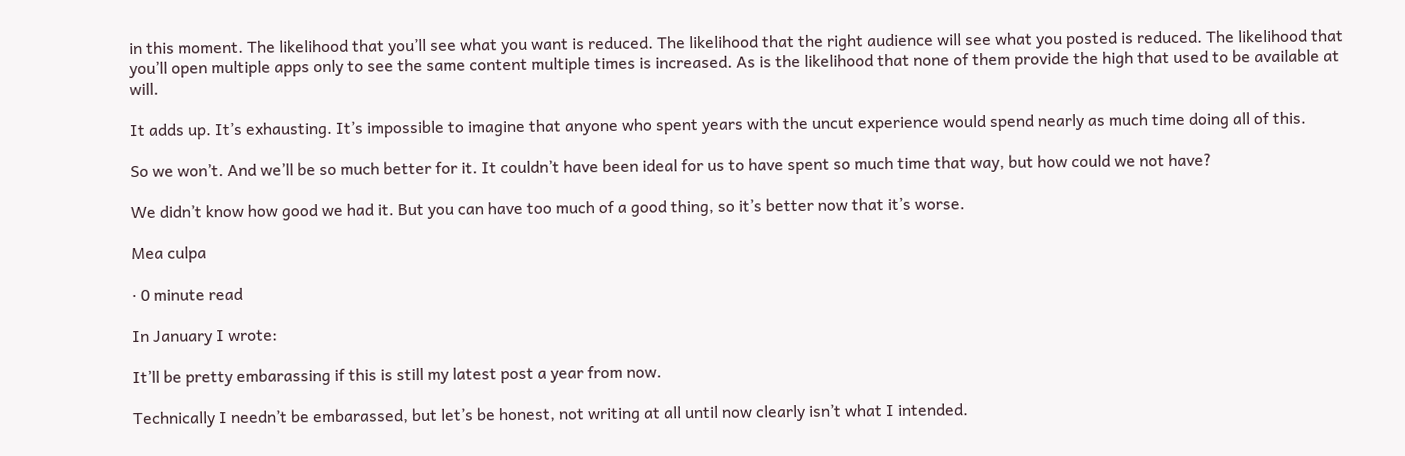in this moment. The likelihood that you’ll see what you want is reduced. The likelihood that the right audience will see what you posted is reduced. The likelihood that you’ll open multiple apps only to see the same content multiple times is increased. As is the likelihood that none of them provide the high that used to be available at will.

It adds up. It’s exhausting. It’s impossible to imagine that anyone who spent years with the uncut experience would spend nearly as much time doing all of this.

So we won’t. And we’ll be so much better for it. It couldn’t have been ideal for us to have spent so much time that way, but how could we not have?

We didn’t know how good we had it. But you can have too much of a good thing, so it’s better now that it’s worse.

Mea culpa

· 0 minute read

In January I wrote:

It’ll be pretty embarassing if this is still my latest post a year from now.

Technically I needn’t be embarassed, but let’s be honest, not writing at all until now clearly isn’t what I intended.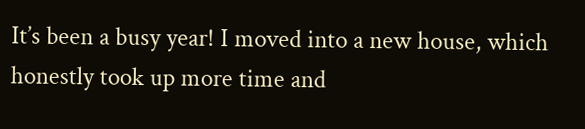It’s been a busy year! I moved into a new house, which honestly took up more time and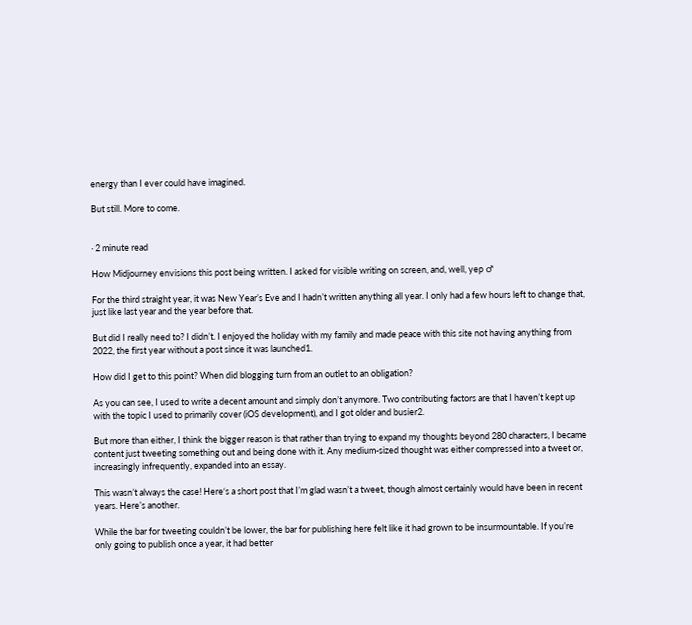energy than I ever could have imagined.

But still. More to come.


· 2 minute read

How Midjourney envisions this post being written. I asked for visible writing on screen, and, well, yep ♂

For the third straight year, it was New Year’s Eve and I hadn’t written anything all year. I only had a few hours left to change that, just like last year and the year before that.

But did I really need to? I didn’t. I enjoyed the holiday with my family and made peace with this site not having anything from 2022, the first year without a post since it was launched1.

How did I get to this point? When did blogging turn from an outlet to an obligation?

As you can see, I used to write a decent amount and simply don’t anymore. Two contributing factors are that I haven’t kept up with the topic I used to primarily cover (iOS development), and I got older and busier2.

But more than either, I think the bigger reason is that rather than trying to expand my thoughts beyond 280 characters, I became content just tweeting something out and being done with it. Any medium-sized thought was either compressed into a tweet or, increasingly infrequently, expanded into an essay.

This wasn’t always the case! Here‘s a short post that I’m glad wasn’t a tweet, though almost certainly would have been in recent years. Here’s another.

While the bar for tweeting couldn’t be lower, the bar for publishing here felt like it had grown to be insurmountable. If you’re only going to publish once a year, it had better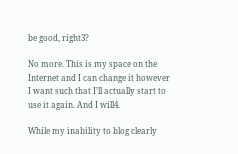be good, right3?

No more. This is my space on the Internet and I can change it however I want such that I’ll actually start to use it again. And I will4.

While my inability to blog clearly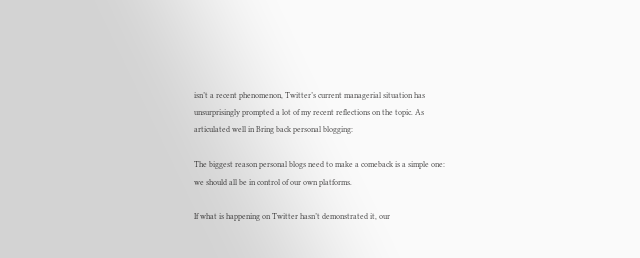isn’t a recent phenomenon, Twitter’s current managerial situation has unsurprisingly prompted a lot of my recent reflections on the topic. As articulated well in Bring back personal blogging:

The biggest reason personal blogs need to make a comeback is a simple one: we should all be in control of our own platforms.

If what is happening on Twitter hasn’t demonstrated it, our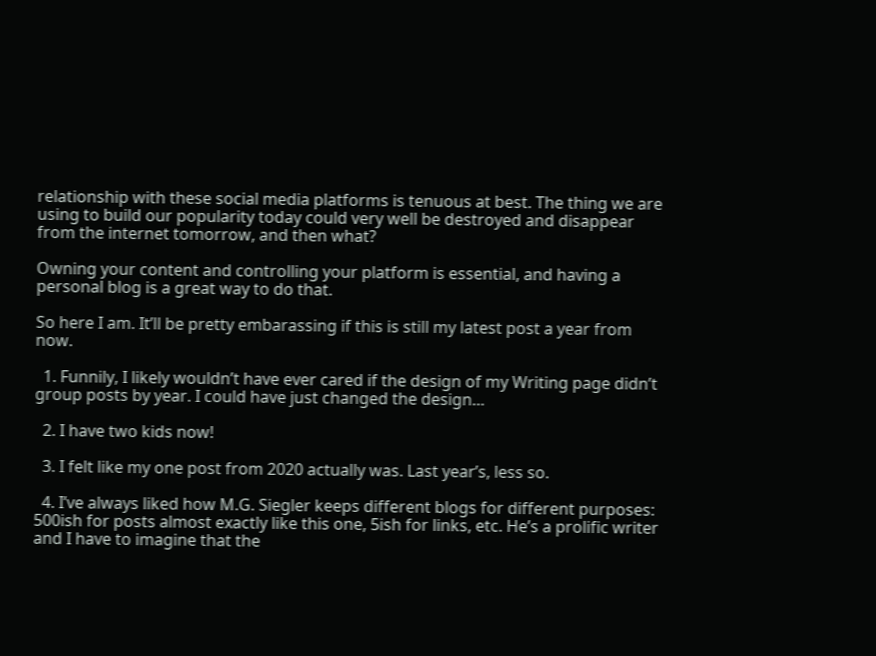relationship with these social media platforms is tenuous at best. The thing we are using to build our popularity today could very well be destroyed and disappear from the internet tomorrow, and then what?

Owning your content and controlling your platform is essential, and having a personal blog is a great way to do that.

So here I am. It’ll be pretty embarassing if this is still my latest post a year from now.

  1. Funnily, I likely wouldn’t have ever cared if the design of my Writing page didn’t group posts by year. I could have just changed the design…

  2. I have two kids now!

  3. I felt like my one post from 2020 actually was. Last year’s, less so.

  4. I’ve always liked how M.G. Siegler keeps different blogs for different purposes: 500ish for posts almost exactly like this one, 5ish for links, etc. He’s a prolific writer and I have to imagine that the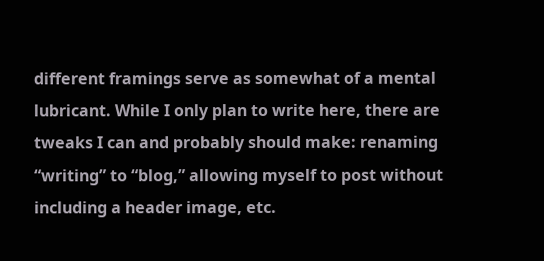different framings serve as somewhat of a mental lubricant. While I only plan to write here, there are tweaks I can and probably should make: renaming “writing” to “blog,” allowing myself to post without including a header image, etc.